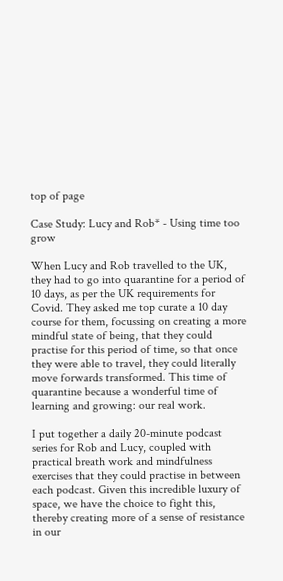top of page

Case Study: Lucy and Rob* - Using time too grow

When Lucy and Rob travelled to the UK, they had to go into quarantine for a period of 10 days, as per the UK requirements for Covid. They asked me top curate a 10 day course for them, focussing on creating a more mindful state of being, that they could practise for this period of time, so that once they were able to travel, they could literally move forwards transformed. This time of quarantine because a wonderful time of learning and growing: our real work.

I put together a daily 20-minute podcast series for Rob and Lucy, coupled with practical breath work and mindfulness exercises that they could practise in between each podcast. Given this incredible luxury of space, we have the choice to fight this, thereby creating more of a sense of resistance in our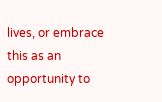lives, or embrace this as an opportunity to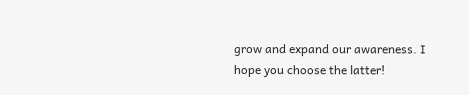grow and expand our awareness. I hope you choose the latter!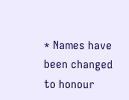* Names have been changed to honour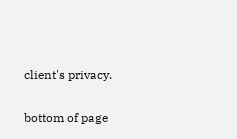client's privacy.


bottom of page